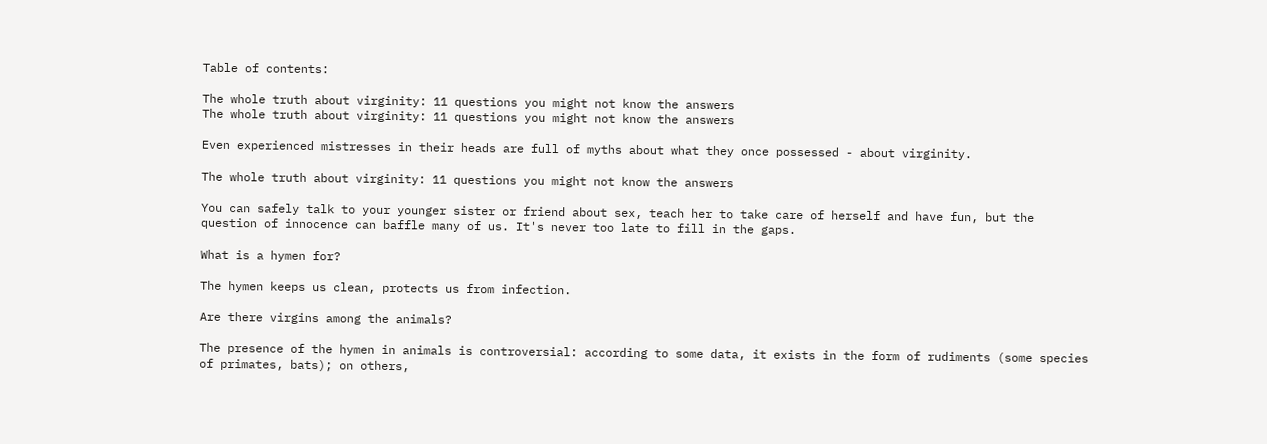Table of contents:

The whole truth about virginity: 11 questions you might not know the answers
The whole truth about virginity: 11 questions you might not know the answers

Even experienced mistresses in their heads are full of myths about what they once possessed - about virginity.

The whole truth about virginity: 11 questions you might not know the answers

You can safely talk to your younger sister or friend about sex, teach her to take care of herself and have fun, but the question of innocence can baffle many of us. It's never too late to fill in the gaps.

What is a hymen for?

The hymen keeps us clean, protects us from infection.

Are there virgins among the animals?

The presence of the hymen in animals is controversial: according to some data, it exists in the form of rudiments (some species of primates, bats); on others,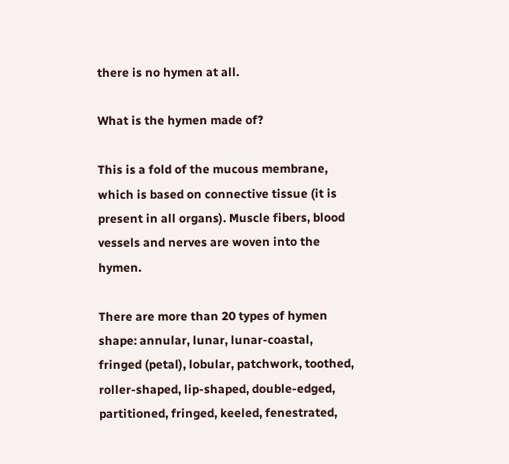there is no hymen at all.

What is the hymen made of?

This is a fold of the mucous membrane, which is based on connective tissue (it is present in all organs). Muscle fibers, blood vessels and nerves are woven into the hymen.

There are more than 20 types of hymen shape: annular, lunar, lunar-coastal, fringed (petal), lobular, patchwork, toothed, roller-shaped, lip-shaped, double-edged, partitioned, fringed, keeled, fenestrated,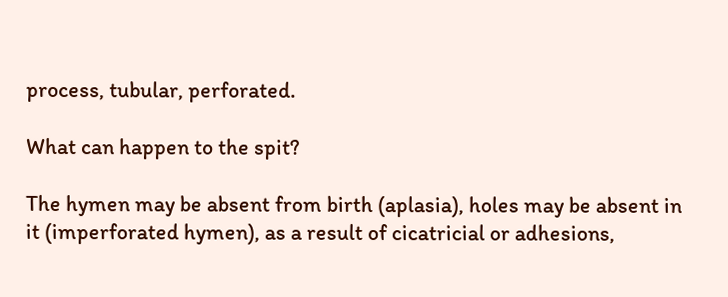process, tubular, perforated.

What can happen to the spit?

The hymen may be absent from birth (aplasia), holes may be absent in it (imperforated hymen), as a result of cicatricial or adhesions,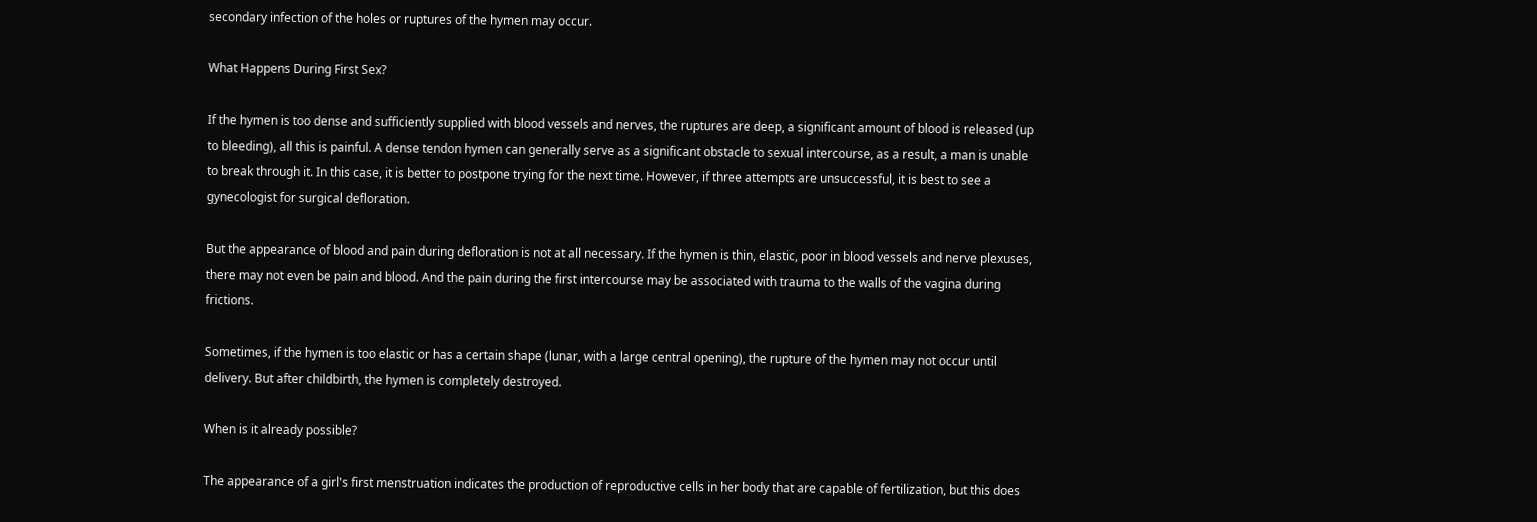secondary infection of the holes or ruptures of the hymen may occur.

What Happens During First Sex?

If the hymen is too dense and sufficiently supplied with blood vessels and nerves, the ruptures are deep, a significant amount of blood is released (up to bleeding), all this is painful. A dense tendon hymen can generally serve as a significant obstacle to sexual intercourse, as a result, a man is unable to break through it. In this case, it is better to postpone trying for the next time. However, if three attempts are unsuccessful, it is best to see a gynecologist for surgical defloration.

But the appearance of blood and pain during defloration is not at all necessary. If the hymen is thin, elastic, poor in blood vessels and nerve plexuses, there may not even be pain and blood. And the pain during the first intercourse may be associated with trauma to the walls of the vagina during frictions.

Sometimes, if the hymen is too elastic or has a certain shape (lunar, with a large central opening), the rupture of the hymen may not occur until delivery. But after childbirth, the hymen is completely destroyed.

When is it already possible?

The appearance of a girl's first menstruation indicates the production of reproductive cells in her body that are capable of fertilization, but this does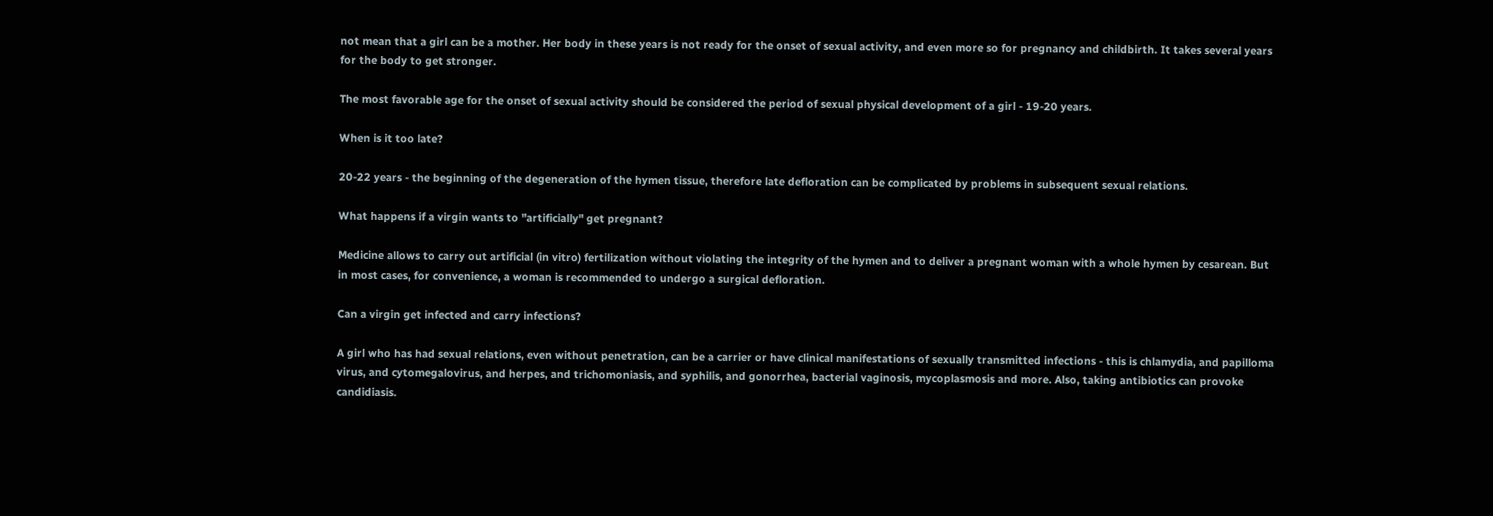not mean that a girl can be a mother. Her body in these years is not ready for the onset of sexual activity, and even more so for pregnancy and childbirth. It takes several years for the body to get stronger.

The most favorable age for the onset of sexual activity should be considered the period of sexual physical development of a girl - 19-20 years.

When is it too late?

20-22 years - the beginning of the degeneration of the hymen tissue, therefore late defloration can be complicated by problems in subsequent sexual relations.

What happens if a virgin wants to "artificially" get pregnant?

Medicine allows to carry out artificial (in vitro) fertilization without violating the integrity of the hymen and to deliver a pregnant woman with a whole hymen by cesarean. But in most cases, for convenience, a woman is recommended to undergo a surgical defloration.

Can a virgin get infected and carry infections?

A girl who has had sexual relations, even without penetration, can be a carrier or have clinical manifestations of sexually transmitted infections - this is chlamydia, and papilloma virus, and cytomegalovirus, and herpes, and trichomoniasis, and syphilis, and gonorrhea, bacterial vaginosis, mycoplasmosis and more. Also, taking antibiotics can provoke candidiasis.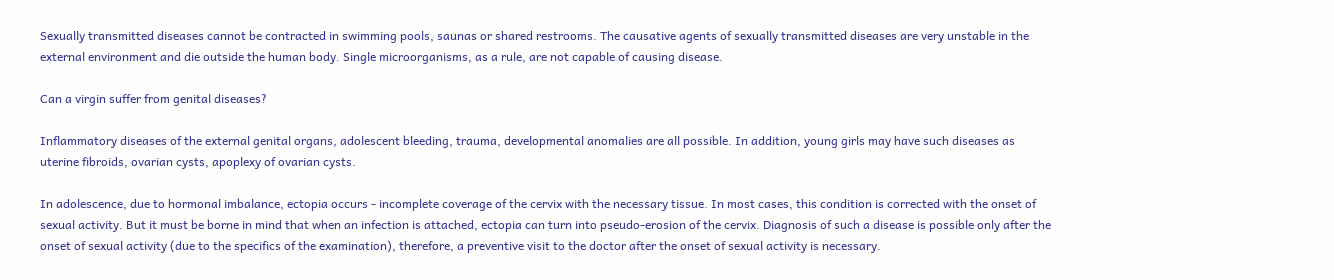Sexually transmitted diseases cannot be contracted in swimming pools, saunas or shared restrooms. The causative agents of sexually transmitted diseases are very unstable in the external environment and die outside the human body. Single microorganisms, as a rule, are not capable of causing disease.

Can a virgin suffer from genital diseases?

Inflammatory diseases of the external genital organs, adolescent bleeding, trauma, developmental anomalies are all possible. In addition, young girls may have such diseases as uterine fibroids, ovarian cysts, apoplexy of ovarian cysts.

In adolescence, due to hormonal imbalance, ectopia occurs - incomplete coverage of the cervix with the necessary tissue. In most cases, this condition is corrected with the onset of sexual activity. But it must be borne in mind that when an infection is attached, ectopia can turn into pseudo-erosion of the cervix. Diagnosis of such a disease is possible only after the onset of sexual activity (due to the specifics of the examination), therefore, a preventive visit to the doctor after the onset of sexual activity is necessary.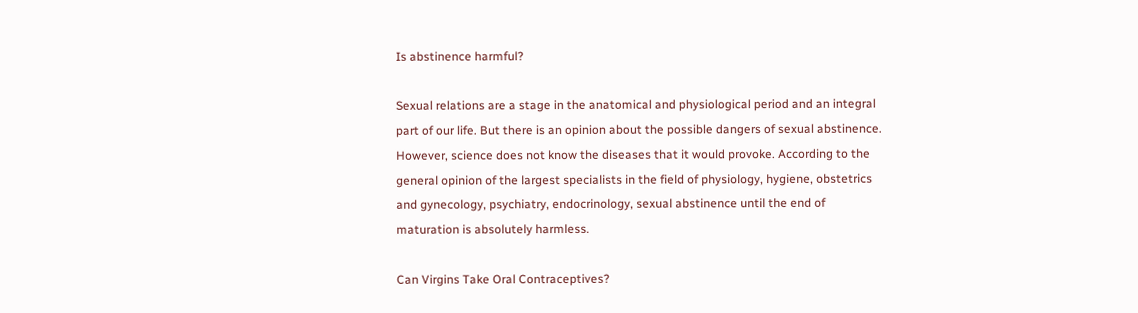Is abstinence harmful?

Sexual relations are a stage in the anatomical and physiological period and an integral part of our life. But there is an opinion about the possible dangers of sexual abstinence. However, science does not know the diseases that it would provoke. According to the general opinion of the largest specialists in the field of physiology, hygiene, obstetrics and gynecology, psychiatry, endocrinology, sexual abstinence until the end of maturation is absolutely harmless.

Can Virgins Take Oral Contraceptives?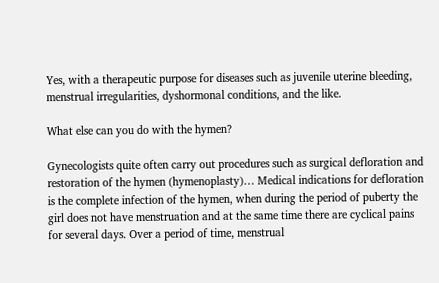Yes, with a therapeutic purpose for diseases such as juvenile uterine bleeding, menstrual irregularities, dyshormonal conditions, and the like.

What else can you do with the hymen?

Gynecologists quite often carry out procedures such as surgical defloration and restoration of the hymen (hymenoplasty)… Medical indications for defloration is the complete infection of the hymen, when during the period of puberty the girl does not have menstruation and at the same time there are cyclical pains for several days. Over a period of time, menstrual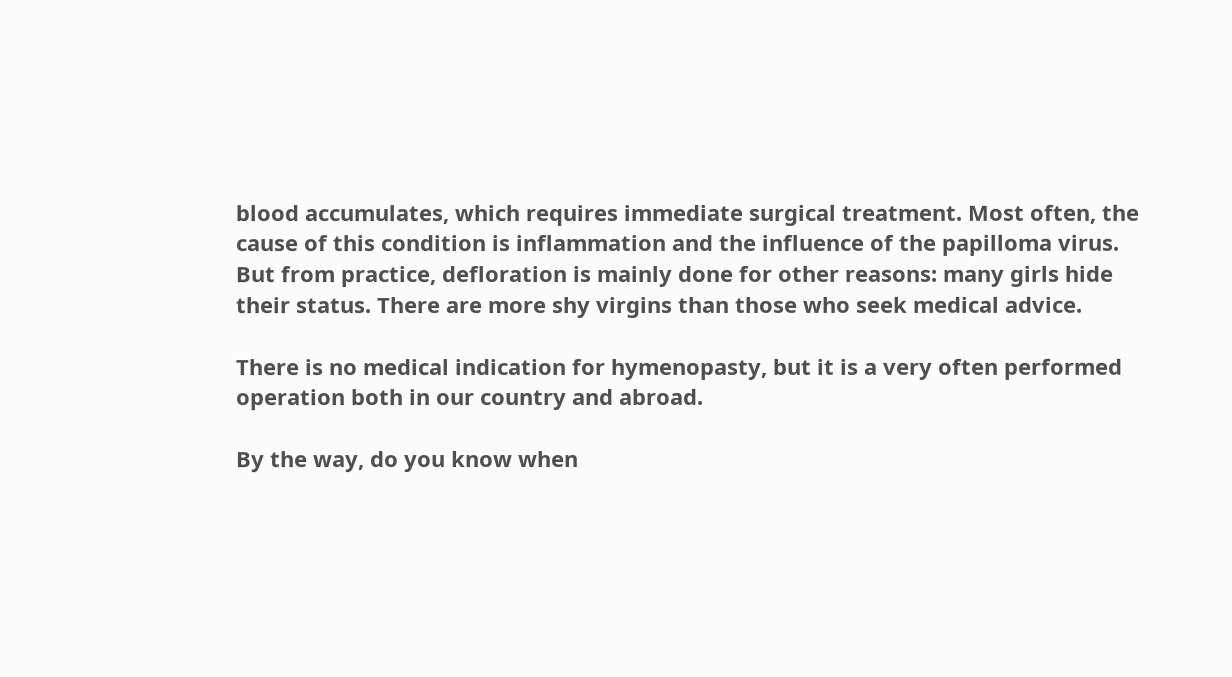blood accumulates, which requires immediate surgical treatment. Most often, the cause of this condition is inflammation and the influence of the papilloma virus. But from practice, defloration is mainly done for other reasons: many girls hide their status. There are more shy virgins than those who seek medical advice.

There is no medical indication for hymenopasty, but it is a very often performed operation both in our country and abroad.

By the way, do you know when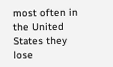most often in the United States they lose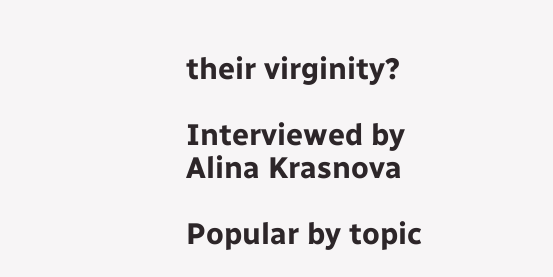their virginity?

Interviewed by Alina Krasnova

Popular by topic